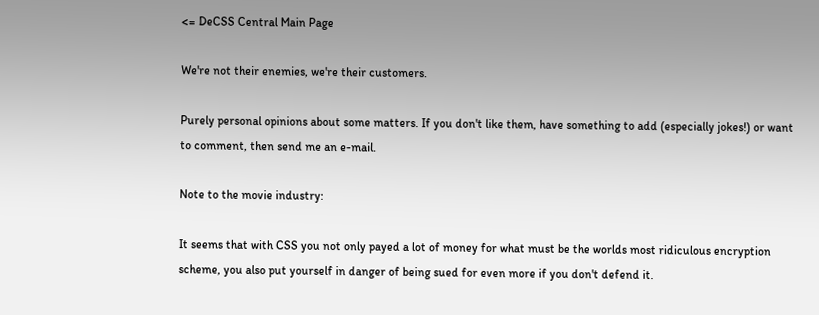<= DeCSS Central Main Page

We're not their enemies, we're their customers.

Purely personal opinions about some matters. If you don't like them, have something to add (especially jokes!) or want to comment, then send me an e-mail.

Note to the movie industry:

It seems that with CSS you not only payed a lot of money for what must be the worlds most ridiculous encryption scheme, you also put yourself in danger of being sued for even more if you don't defend it.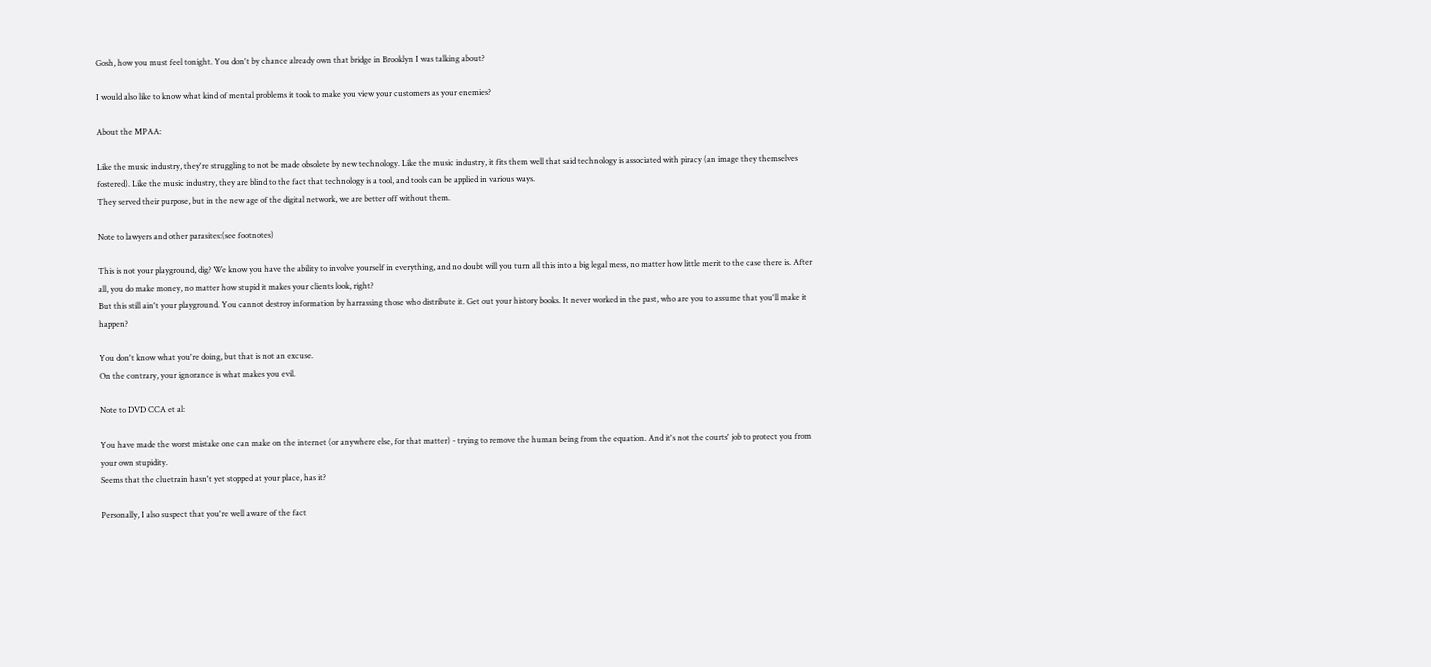Gosh, how you must feel tonight. You don't by chance already own that bridge in Brooklyn I was talking about?

I would also like to know what kind of mental problems it took to make you view your customers as your enemies?

About the MPAA:

Like the music industry, they're struggling to not be made obsolete by new technology. Like the music industry, it fits them well that said technology is associated with piracy (an image they themselves fostered). Like the music industry, they are blind to the fact that technology is a tool, and tools can be applied in various ways.
They served their purpose, but in the new age of the digital network, we are better off without them.

Note to lawyers and other parasites:(see footnotes)

This is not your playground, dig? We know you have the ability to involve yourself in everything, and no doubt will you turn all this into a big legal mess, no matter how little merit to the case there is. After all, you do make money, no matter how stupid it makes your clients look, right?
But this still ain't your playground. You cannot destroy information by harrassing those who distribute it. Get out your history books. It never worked in the past, who are you to assume that you'll make it happen?

You don't know what you're doing, but that is not an excuse.
On the contrary, your ignorance is what makes you evil.

Note to DVD CCA et al:

You have made the worst mistake one can make on the internet (or anywhere else, for that matter) - trying to remove the human being from the equation. And it's not the courts' job to protect you from your own stupidity.
Seems that the cluetrain hasn't yet stopped at your place, has it?

Personally, I also suspect that you're well aware of the fact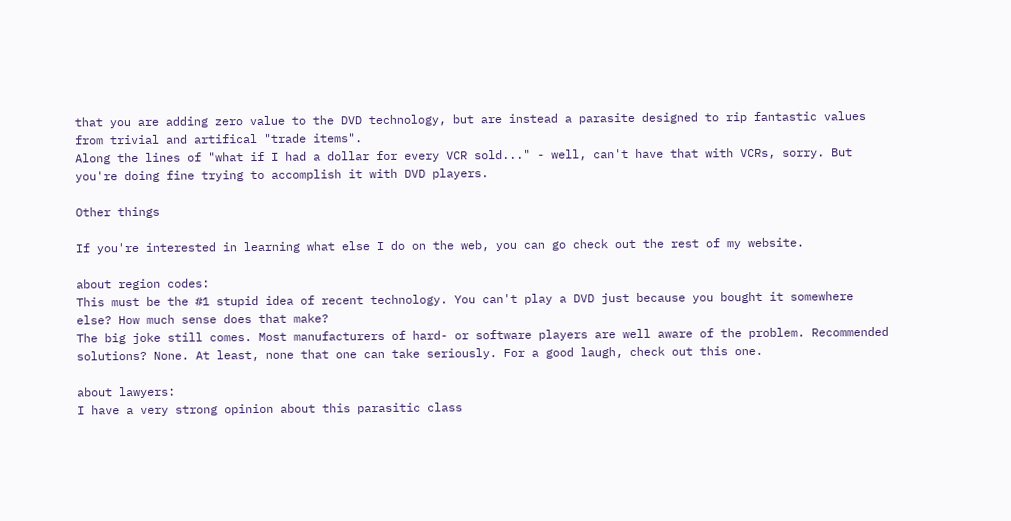that you are adding zero value to the DVD technology, but are instead a parasite designed to rip fantastic values from trivial and artifical "trade items".
Along the lines of "what if I had a dollar for every VCR sold..." - well, can't have that with VCRs, sorry. But you're doing fine trying to accomplish it with DVD players.

Other things

If you're interested in learning what else I do on the web, you can go check out the rest of my website.

about region codes:
This must be the #1 stupid idea of recent technology. You can't play a DVD just because you bought it somewhere else? How much sense does that make?
The big joke still comes. Most manufacturers of hard- or software players are well aware of the problem. Recommended solutions? None. At least, none that one can take seriously. For a good laugh, check out this one.

about lawyers:
I have a very strong opinion about this parasitic class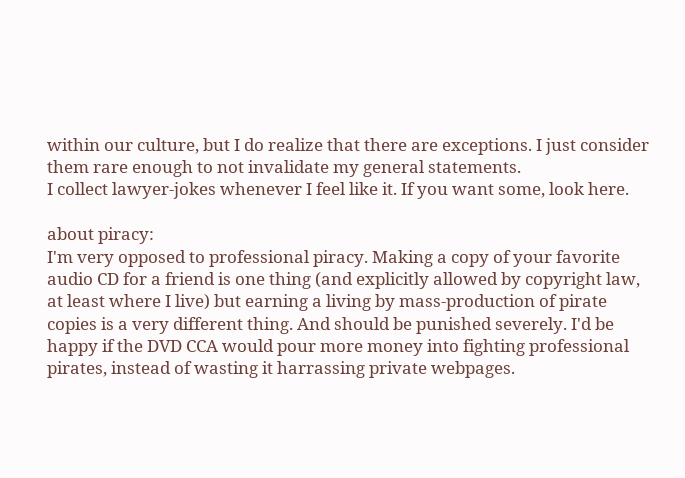within our culture, but I do realize that there are exceptions. I just consider them rare enough to not invalidate my general statements.
I collect lawyer-jokes whenever I feel like it. If you want some, look here.

about piracy:
I'm very opposed to professional piracy. Making a copy of your favorite audio CD for a friend is one thing (and explicitly allowed by copyright law, at least where I live) but earning a living by mass-production of pirate copies is a very different thing. And should be punished severely. I'd be happy if the DVD CCA would pour more money into fighting professional pirates, instead of wasting it harrassing private webpages.